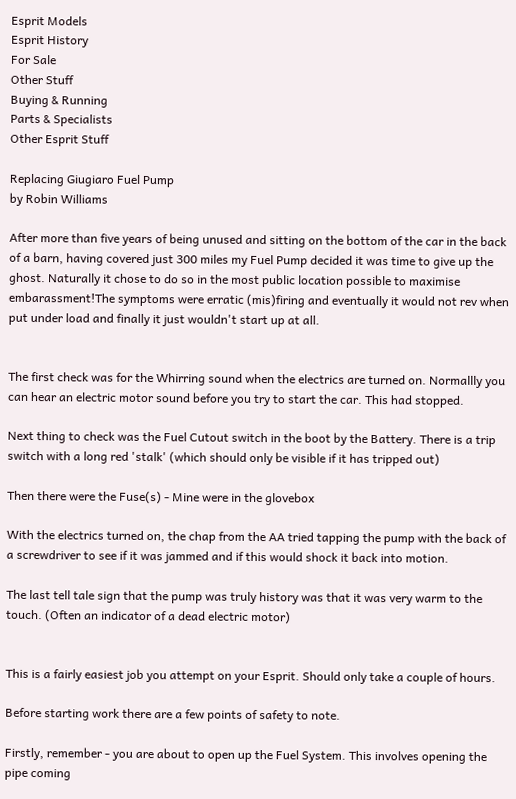Esprit Models
Esprit History
For Sale
Other Stuff
Buying & Running
Parts & Specialists
Other Esprit Stuff

Replacing Giugiaro Fuel Pump
by Robin Williams

After more than five years of being unused and sitting on the bottom of the car in the back of a barn, having covered just 300 miles my Fuel Pump decided it was time to give up the ghost. Naturally it chose to do so in the most public location possible to maximise embarassment!The symptoms were erratic (mis)firing and eventually it would not rev when put under load and finally it just wouldn't start up at all.


The first check was for the Whirring sound when the electrics are turned on. Normallly you can hear an electric motor sound before you try to start the car. This had stopped.

Next thing to check was the Fuel Cutout switch in the boot by the Battery. There is a trip switch with a long red 'stalk' (which should only be visible if it has tripped out)

Then there were the Fuse(s) - Mine were in the glovebox

With the electrics turned on, the chap from the AA tried tapping the pump with the back of a screwdriver to see if it was jammed and if this would shock it back into motion.

The last tell tale sign that the pump was truly history was that it was very warm to the touch. (Often an indicator of a dead electric motor)


This is a fairly easiest job you attempt on your Esprit. Should only take a couple of hours.

Before starting work there are a few points of safety to note.

Firstly, remember - you are about to open up the Fuel System. This involves opening the pipe coming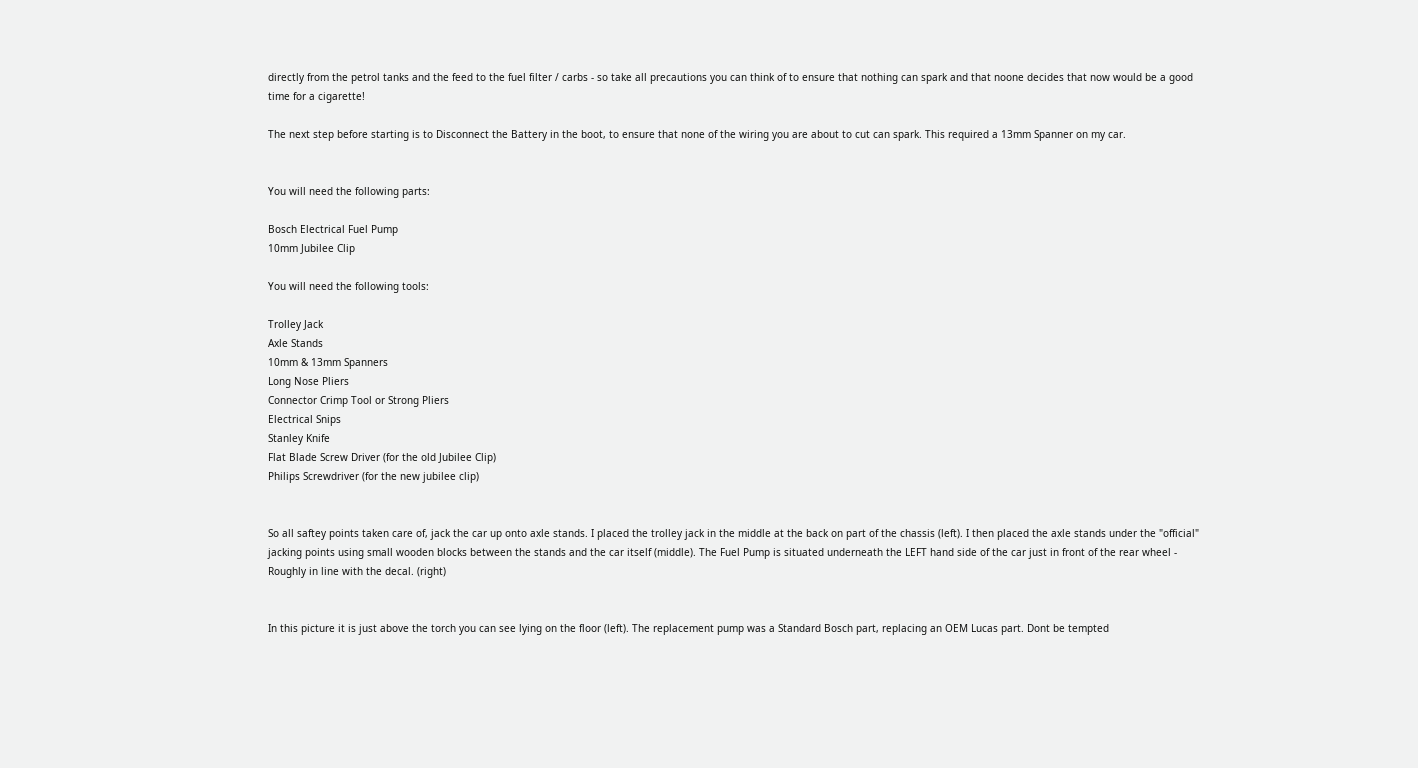directly from the petrol tanks and the feed to the fuel filter / carbs - so take all precautions you can think of to ensure that nothing can spark and that noone decides that now would be a good time for a cigarette!

The next step before starting is to Disconnect the Battery in the boot, to ensure that none of the wiring you are about to cut can spark. This required a 13mm Spanner on my car.


You will need the following parts:

Bosch Electrical Fuel Pump
10mm Jubilee Clip

You will need the following tools:

Trolley Jack
Axle Stands
10mm & 13mm Spanners
Long Nose Pliers
Connector Crimp Tool or Strong Pliers
Electrical Snips
Stanley Knife
Flat Blade Screw Driver (for the old Jubilee Clip)
Philips Screwdriver (for the new jubilee clip)


So all saftey points taken care of, jack the car up onto axle stands. I placed the trolley jack in the middle at the back on part of the chassis (left). I then placed the axle stands under the "official" jacking points using small wooden blocks between the stands and the car itself (middle). The Fuel Pump is situated underneath the LEFT hand side of the car just in front of the rear wheel - Roughly in line with the decal. (right)


In this picture it is just above the torch you can see lying on the floor (left). The replacement pump was a Standard Bosch part, replacing an OEM Lucas part. Dont be tempted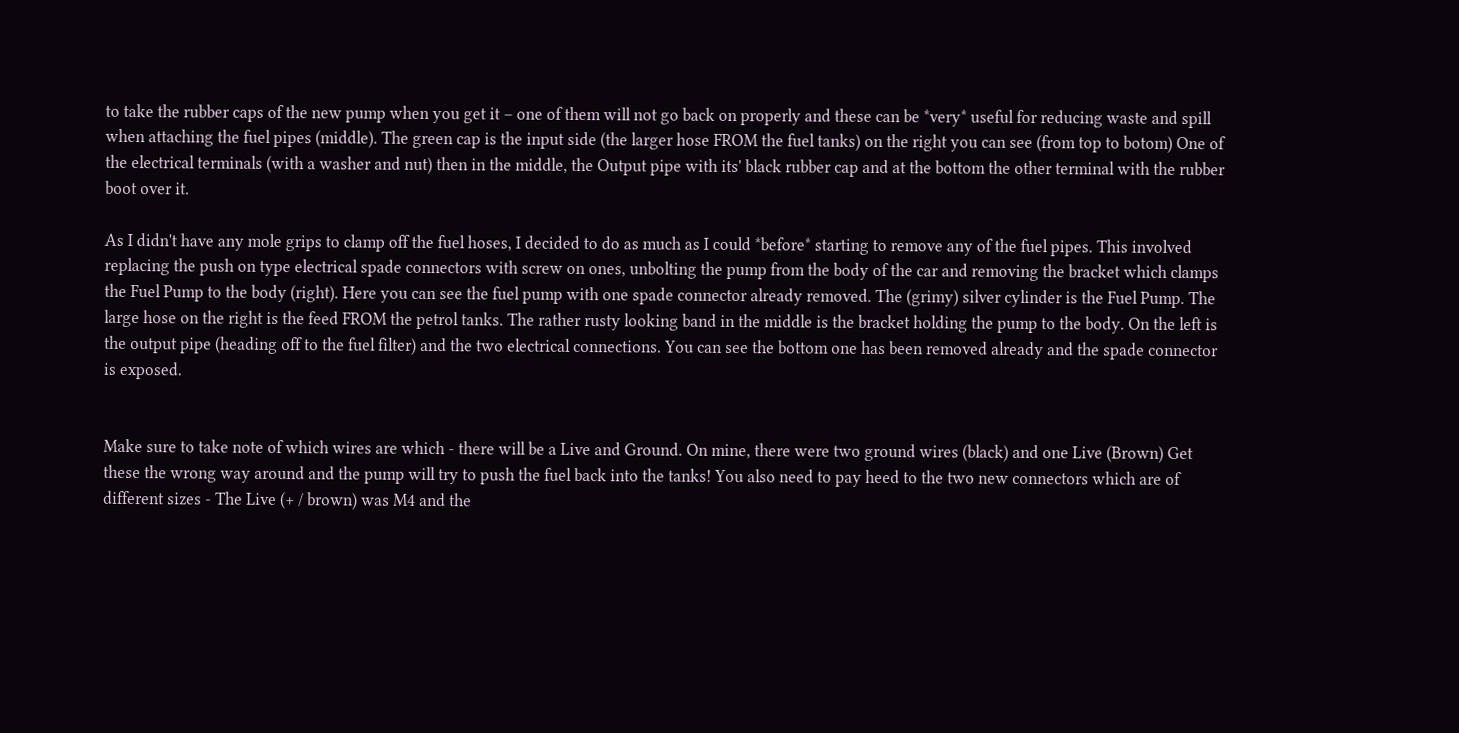to take the rubber caps of the new pump when you get it – one of them will not go back on properly and these can be *very* useful for reducing waste and spill when attaching the fuel pipes (middle). The green cap is the input side (the larger hose FROM the fuel tanks) on the right you can see (from top to botom) One of the electrical terminals (with a washer and nut) then in the middle, the Output pipe with its' black rubber cap and at the bottom the other terminal with the rubber boot over it.

As I didn't have any mole grips to clamp off the fuel hoses, I decided to do as much as I could *before* starting to remove any of the fuel pipes. This involved replacing the push on type electrical spade connectors with screw on ones, unbolting the pump from the body of the car and removing the bracket which clamps the Fuel Pump to the body (right). Here you can see the fuel pump with one spade connector already removed. The (grimy) silver cylinder is the Fuel Pump. The large hose on the right is the feed FROM the petrol tanks. The rather rusty looking band in the middle is the bracket holding the pump to the body. On the left is the output pipe (heading off to the fuel filter) and the two electrical connections. You can see the bottom one has been removed already and the spade connector is exposed.


Make sure to take note of which wires are which - there will be a Live and Ground. On mine, there were two ground wires (black) and one Live (Brown) Get these the wrong way around and the pump will try to push the fuel back into the tanks! You also need to pay heed to the two new connectors which are of different sizes - The Live (+ / brown) was M4 and the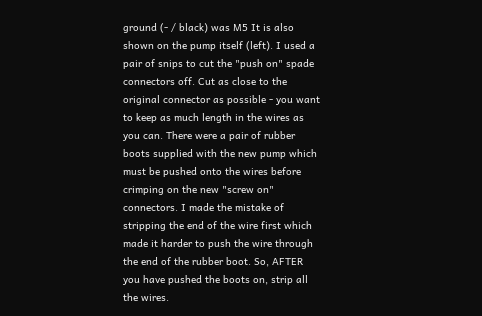ground (- / black) was M5 It is also shown on the pump itself (left). I used a pair of snips to cut the "push on" spade connectors off. Cut as close to the original connector as possible - you want to keep as much length in the wires as you can. There were a pair of rubber boots supplied with the new pump which must be pushed onto the wires before crimping on the new "screw on" connectors. I made the mistake of stripping the end of the wire first which made it harder to push the wire through the end of the rubber boot. So, AFTER you have pushed the boots on, strip all the wires.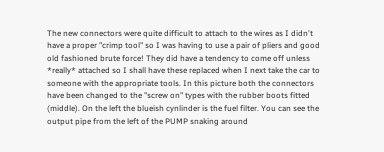The new connectors were quite difficult to attach to the wires as I didn't have a proper "crimp tool" so I was having to use a pair of pliers and good old fashioned brute force! They did have a tendency to come off unless *really* attached so I shall have these replaced when I next take the car to someone with the appropriate tools. In this picture both the connectors have been changed to the "screw on" types with the rubber boots fitted (middle). On the left the blueish cynlinder is the fuel filter. You can see the output pipe from the left of the PUMP snaking around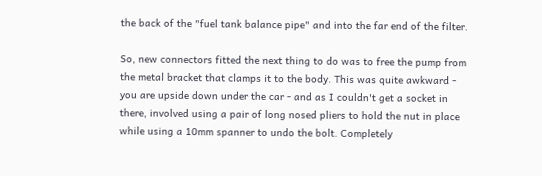the back of the "fuel tank balance pipe" and into the far end of the filter.

So, new connectors fitted the next thing to do was to free the pump from the metal bracket that clamps it to the body. This was quite awkward - you are upside down under the car - and as I couldn't get a socket in there, involved using a pair of long nosed pliers to hold the nut in place while using a 10mm spanner to undo the bolt. Completely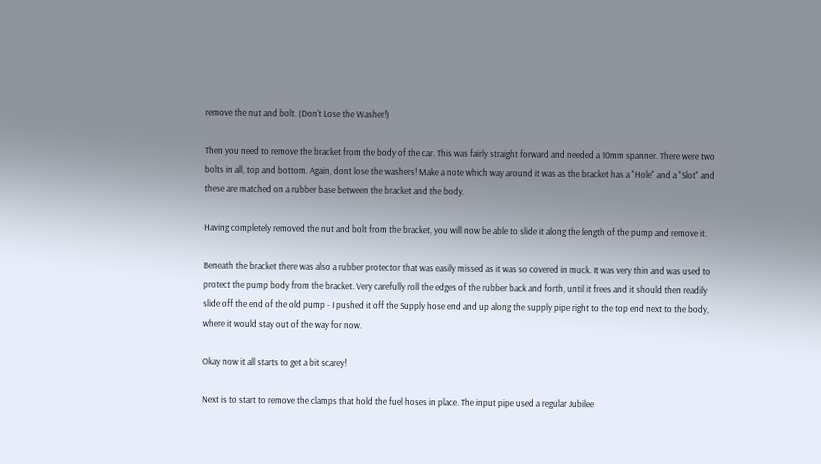remove the nut and bolt. (Don't Lose the Washer!)

Then you need to remove the bracket from the body of the car. This was fairly straight forward and needed a 10mm spanner. There were two bolts in all, top and bottom. Again, dont lose the washers! Make a note which way around it was as the bracket has a "Hole" and a "Slot" and these are matched on a rubber base between the bracket and the body.

Having completely removed the nut and bolt from the bracket, you will now be able to slide it along the length of the pump and remove it.

Beneath the bracket there was also a rubber protector that was easily missed as it was so covered in muck. It was very thin and was used to protect the pump body from the bracket. Very carefully roll the edges of the rubber back and forth, until it frees and it should then readily slide off the end of the old pump - I pushed it off the Supply hose end and up along the supply pipe right to the top end next to the body, where it would stay out of the way for now.

Okay now it all starts to get a bit scarey!

Next is to start to remove the clamps that hold the fuel hoses in place. The input pipe used a regular Jubilee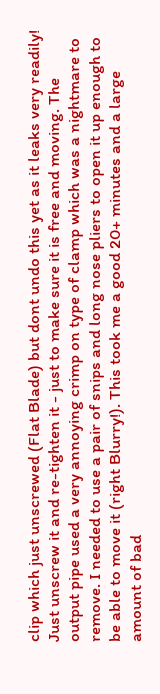clip which just unscrewed (Flat Blade) but dont undo this yet as it leaks very readily! Just unscrew it and re-tighten it - just to make sure it is free and moving. The output pipe used a very annoying crimp on type of clamp which was a nightmare to remove. I needed to use a pair of snips and long nose pliers to open it up enough to be able to move it (right Blurry!). This took me a good 20+ minutes and a large amount of bad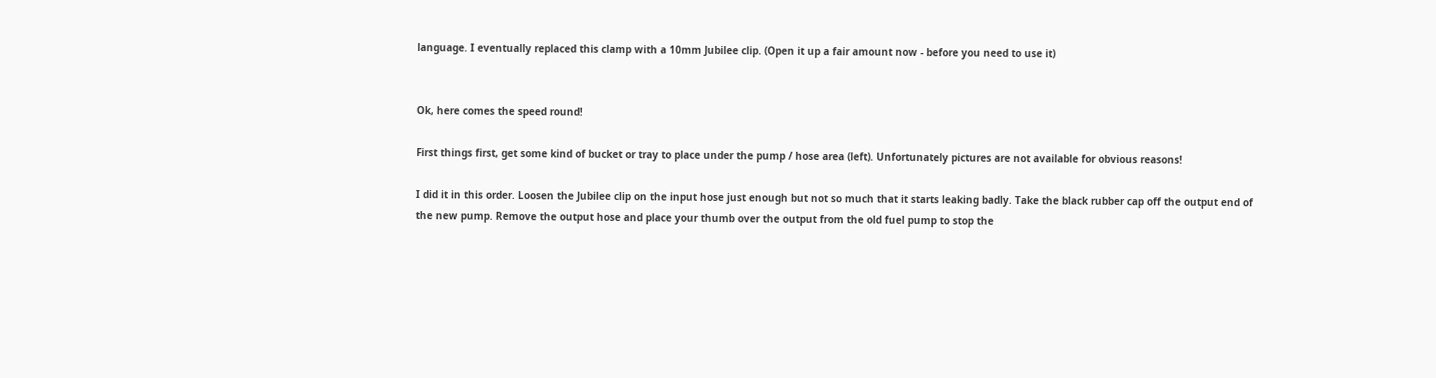language. I eventually replaced this clamp with a 10mm Jubilee clip. (Open it up a fair amount now - before you need to use it)


Ok, here comes the speed round!

First things first, get some kind of bucket or tray to place under the pump / hose area (left). Unfortunately pictures are not available for obvious reasons!

I did it in this order. Loosen the Jubilee clip on the input hose just enough but not so much that it starts leaking badly. Take the black rubber cap off the output end of the new pump. Remove the output hose and place your thumb over the output from the old fuel pump to stop the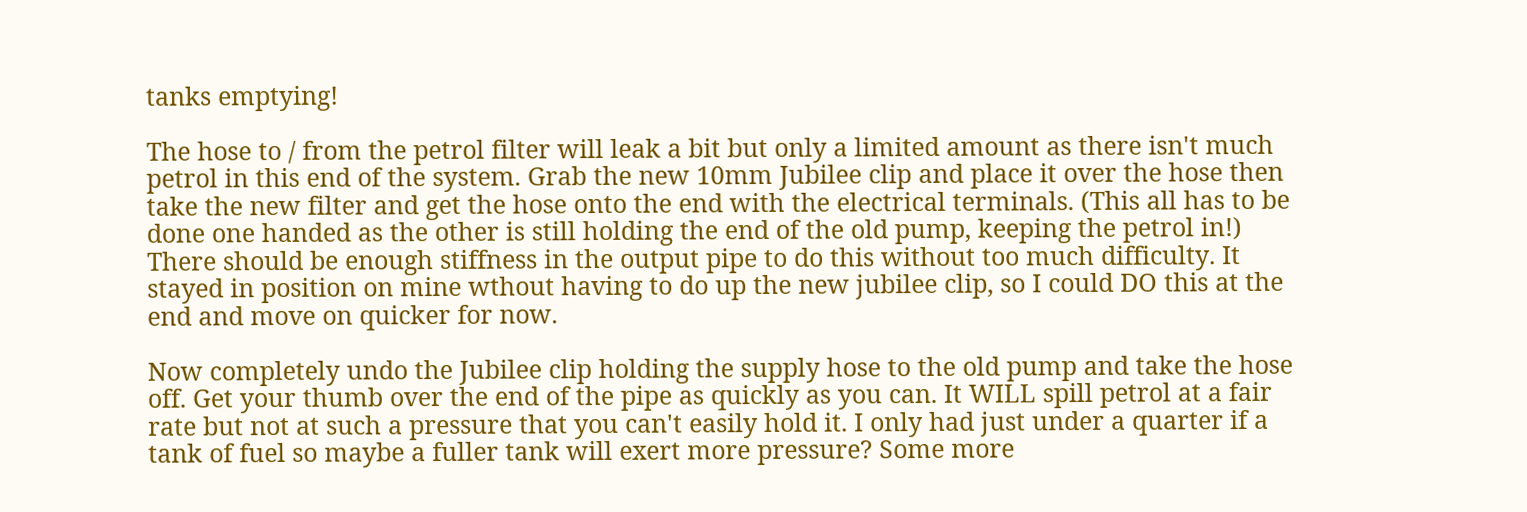tanks emptying!

The hose to / from the petrol filter will leak a bit but only a limited amount as there isn't much petrol in this end of the system. Grab the new 10mm Jubilee clip and place it over the hose then take the new filter and get the hose onto the end with the electrical terminals. (This all has to be done one handed as the other is still holding the end of the old pump, keeping the petrol in!) There should be enough stiffness in the output pipe to do this without too much difficulty. It stayed in position on mine wthout having to do up the new jubilee clip, so I could DO this at the end and move on quicker for now.

Now completely undo the Jubilee clip holding the supply hose to the old pump and take the hose off. Get your thumb over the end of the pipe as quickly as you can. It WILL spill petrol at a fair rate but not at such a pressure that you can't easily hold it. I only had just under a quarter if a tank of fuel so maybe a fuller tank will exert more pressure? Some more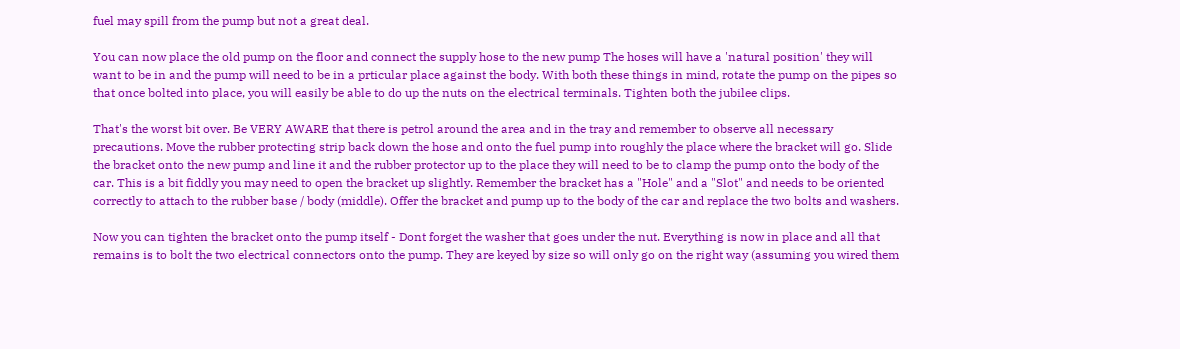fuel may spill from the pump but not a great deal.

You can now place the old pump on the floor and connect the supply hose to the new pump The hoses will have a 'natural position' they will want to be in and the pump will need to be in a prticular place against the body. With both these things in mind, rotate the pump on the pipes so that once bolted into place, you will easily be able to do up the nuts on the electrical terminals. Tighten both the jubilee clips.

That's the worst bit over. Be VERY AWARE that there is petrol around the area and in the tray and remember to observe all necessary precautions. Move the rubber protecting strip back down the hose and onto the fuel pump into roughly the place where the bracket will go. Slide the bracket onto the new pump and line it and the rubber protector up to the place they will need to be to clamp the pump onto the body of the car. This is a bit fiddly you may need to open the bracket up slightly. Remember the bracket has a "Hole" and a "Slot" and needs to be oriented correctly to attach to the rubber base / body (middle). Offer the bracket and pump up to the body of the car and replace the two bolts and washers.

Now you can tighten the bracket onto the pump itself - Dont forget the washer that goes under the nut. Everything is now in place and all that remains is to bolt the two electrical connectors onto the pump. They are keyed by size so will only go on the right way (assuming you wired them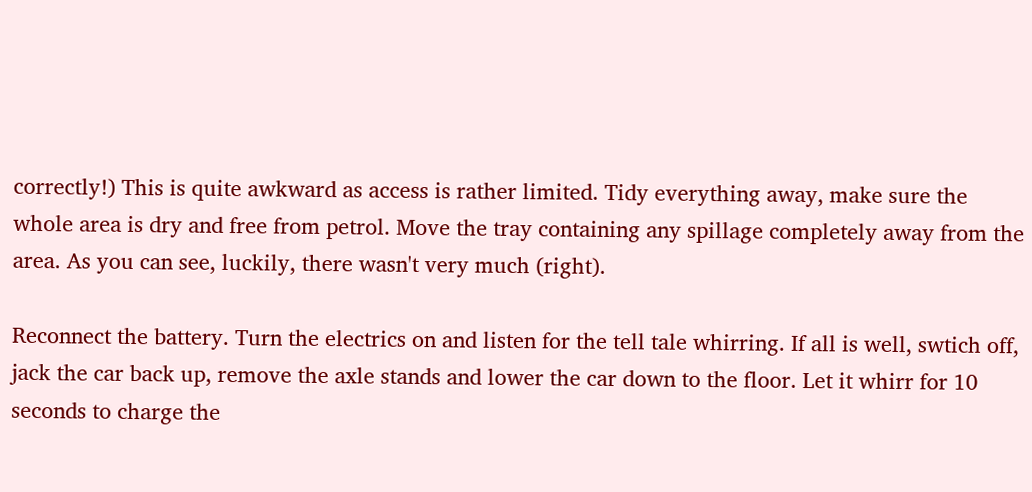correctly!) This is quite awkward as access is rather limited. Tidy everything away, make sure the whole area is dry and free from petrol. Move the tray containing any spillage completely away from the area. As you can see, luckily, there wasn't very much (right).

Reconnect the battery. Turn the electrics on and listen for the tell tale whirring. If all is well, swtich off, jack the car back up, remove the axle stands and lower the car down to the floor. Let it whirr for 10 seconds to charge the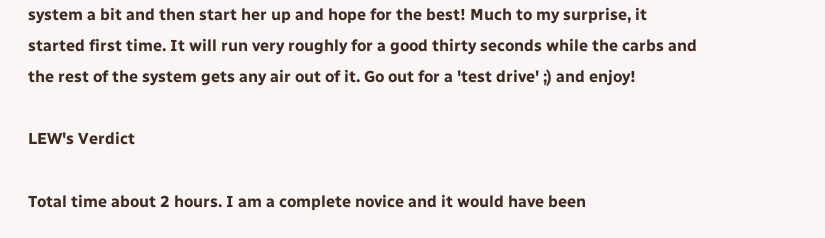system a bit and then start her up and hope for the best! Much to my surprise, it started first time. It will run very roughly for a good thirty seconds while the carbs and the rest of the system gets any air out of it. Go out for a 'test drive' ;) and enjoy!

LEW's Verdict

Total time about 2 hours. I am a complete novice and it would have been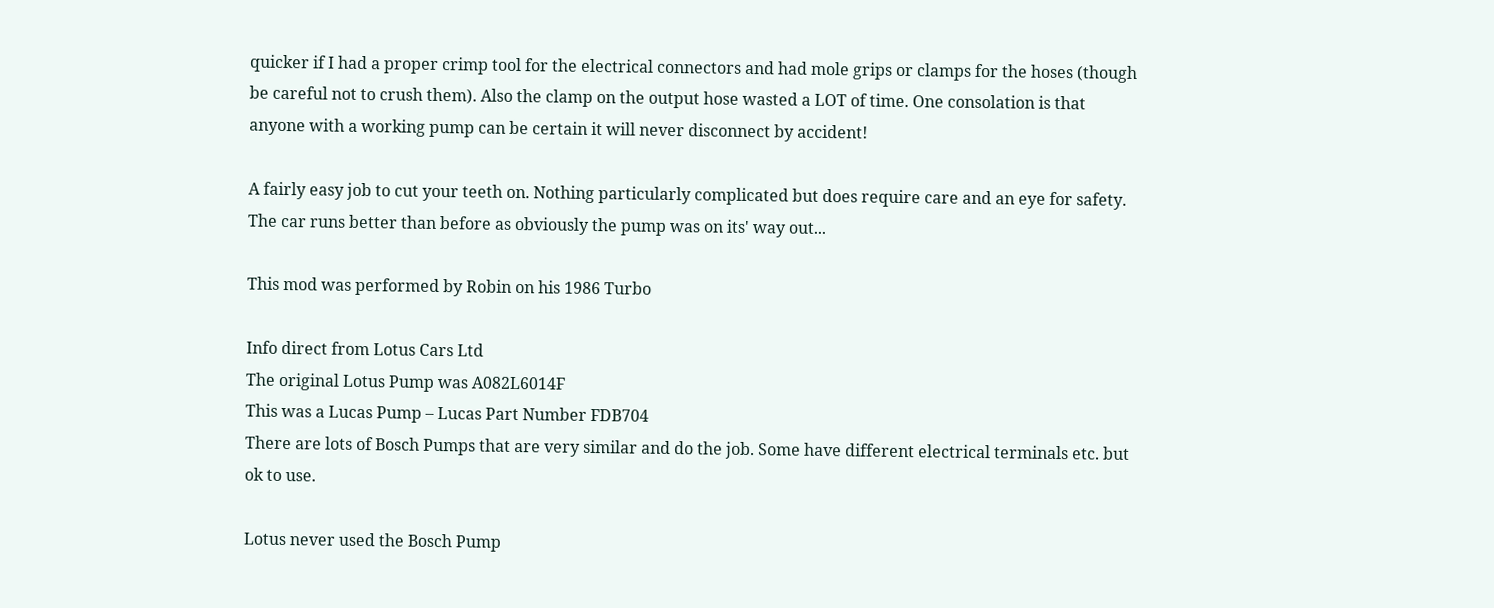quicker if I had a proper crimp tool for the electrical connectors and had mole grips or clamps for the hoses (though be careful not to crush them). Also the clamp on the output hose wasted a LOT of time. One consolation is that anyone with a working pump can be certain it will never disconnect by accident!

A fairly easy job to cut your teeth on. Nothing particularly complicated but does require care and an eye for safety. The car runs better than before as obviously the pump was on its' way out...

This mod was performed by Robin on his 1986 Turbo

Info direct from Lotus Cars Ltd
The original Lotus Pump was A082L6014F
This was a Lucas Pump – Lucas Part Number FDB704
There are lots of Bosch Pumps that are very similar and do the job. Some have different electrical terminals etc. but ok to use.

Lotus never used the Bosch Pump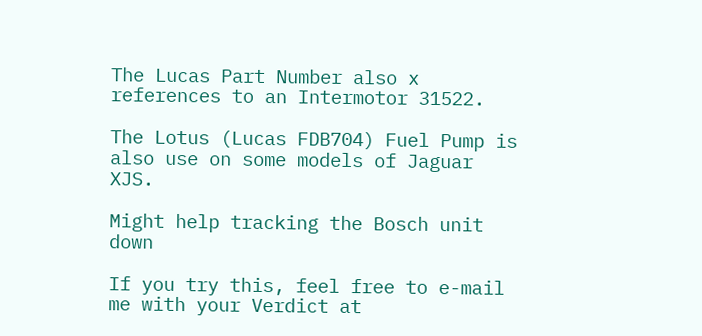The Lucas Part Number also x references to an Intermotor 31522.

The Lotus (Lucas FDB704) Fuel Pump is also use on some models of Jaguar XJS.

Might help tracking the Bosch unit down

If you try this, feel free to e-mail me with your Verdict at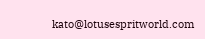kato@lotusespritworld.com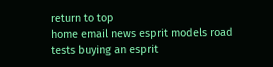return to top
home email news esprit models road tests buying an esprit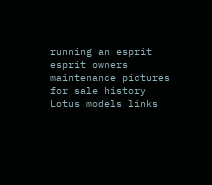running an esprit esprit owners maintenance pictures for sale history Lotus models links